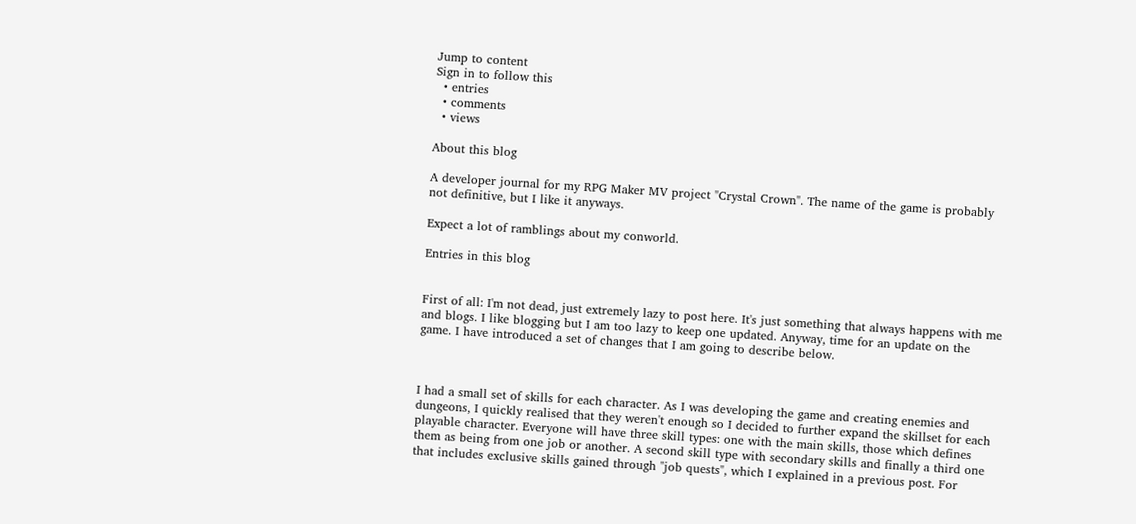Jump to content
Sign in to follow this
  • entries
  • comments
  • views

About this blog

A developer journal for my RPG Maker MV project "Crystal Crown". The name of the game is probably not definitive, but I like it anyways.

Expect a lot of ramblings about my conworld.

Entries in this blog


First of all: I'm not dead, just extremely lazy to post here. It's just something that always happens with me and blogs. I like blogging but I am too lazy to keep one updated. Anyway, time for an update on the game. I have introduced a set of changes that I am going to describe below.



I had a small set of skills for each character. As I was developing the game and creating enemies and dungeons, I quickly realised that they weren't enough so I decided to further expand the skillset for each playable character. Everyone will have three skill types: one with the main skills, those which defines them as being from one job or another. A second skill type with secondary skills and finally a third one that includes exclusive skills gained through "job quests", which I explained in a previous post. For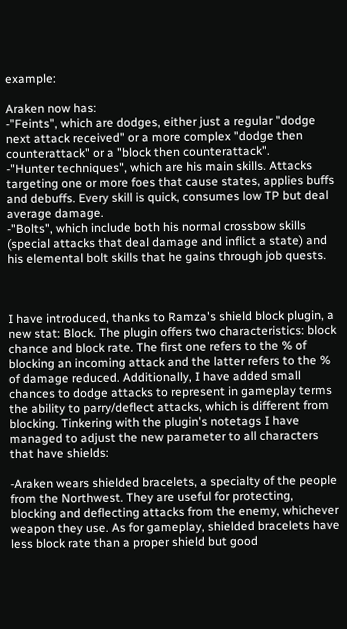example:

Araken now has:
-"Feints", which are dodges, either just a regular "dodge next attack received" or a more complex "dodge then counterattack" or a "block then counterattack".
-"Hunter techniques", which are his main skills. Attacks targeting one or more foes that cause states, applies buffs and debuffs. Every skill is quick, consumes low TP but deal average damage.
-"Bolts", which include both his normal crossbow skills (special attacks that deal damage and inflict a state) and his elemental bolt skills that he gains through job quests.



I have introduced, thanks to Ramza's shield block plugin, a new stat: Block. The plugin offers two characteristics: block chance and block rate. The first one refers to the % of blocking an incoming attack and the latter refers to the % of damage reduced. Additionally, I have added small chances to dodge attacks to represent in gameplay terms the ability to parry/deflect attacks, which is different from blocking. Tinkering with the plugin's notetags I have managed to adjust the new parameter to all characters that have shields:

-Araken wears shielded bracelets, a specialty of the people from the Northwest. They are useful for protecting, blocking and deflecting attacks from the enemy, whichever weapon they use. As for gameplay, shielded bracelets have less block rate than a proper shield but good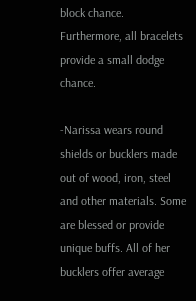block chance. Furthermore, all bracelets provide a small dodge chance.

-Narissa wears round shields or bucklers made out of wood, iron, steel and other materials. Some are blessed or provide unique buffs. All of her bucklers offer average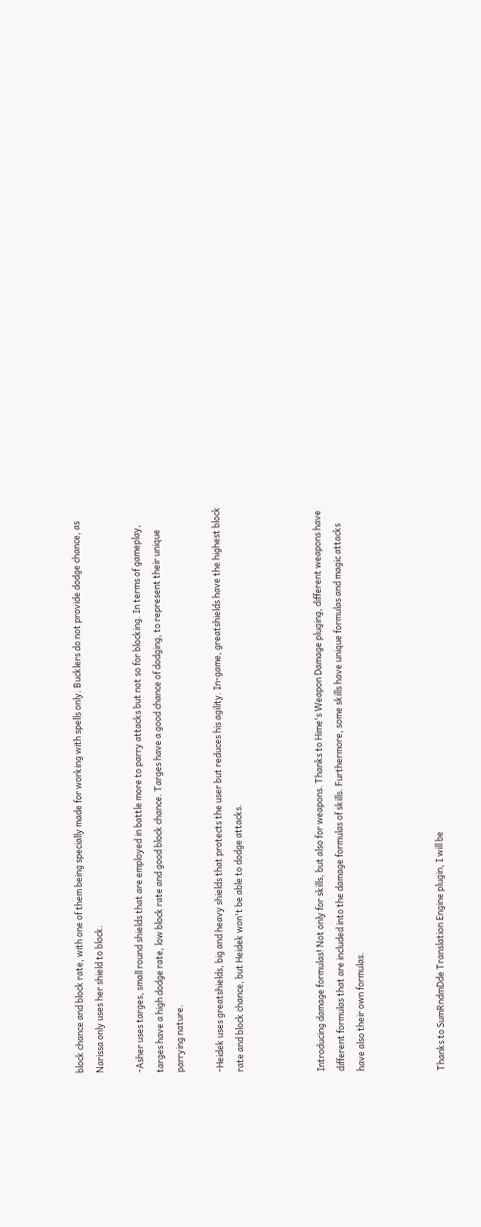block chance and block rate, with one of them being specially made for working with spells only. Bucklers do not provide dodge chance, as Narissa only uses her shield to block.

-Asher uses targes, small round shields that are employed in battle more to parry attacks but not so for blocking. In terms of gameplay, targes have a high dodge rate, low block rate and good block chance. Targes have a good chance of dodging, to represent their unique parrying nature.

-Heidek uses greatshields, big and heavy shields that protects the user but reduces his agility. In-game, greatshields have the highest block rate and block chance, but Heidek won't be able to dodge attacks.



Introducing damage formulas! Not only for skills, but also for weapons. Thanks to Hime's Weapon Damage pluging, different weapons have different formulas that are included into the damage formulas of skills. Furthermore, some skills have unique formulas and magic attacks have also their own formulas.



Thanks to SumRndmDde Translation Engine plugin, I will be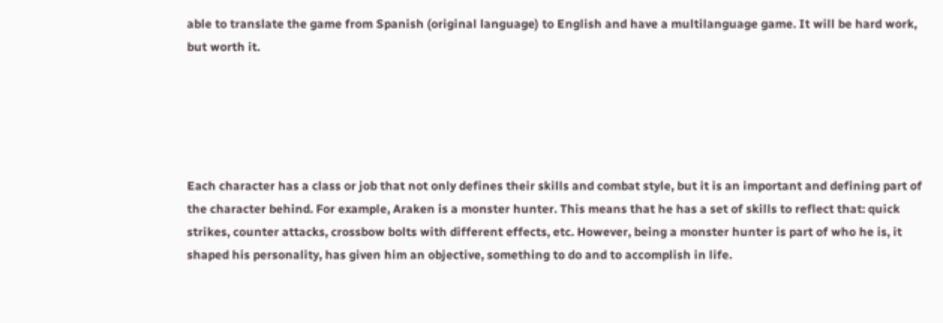able to translate the game from Spanish (original language) to English and have a multilanguage game. It will be hard work, but worth it.





Each character has a class or job that not only defines their skills and combat style, but it is an important and defining part of the character behind. For example, Araken is a monster hunter. This means that he has a set of skills to reflect that: quick strikes, counter attacks, crossbow bolts with different effects, etc. However, being a monster hunter is part of who he is, it shaped his personality, has given him an objective, something to do and to accomplish in life.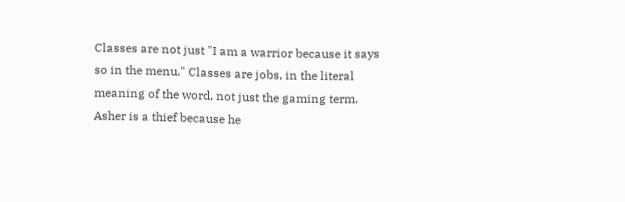Classes are not just "I am a warrior because it says so in the menu." Classes are jobs, in the literal meaning of the word, not just the gaming term. Asher is a thief because he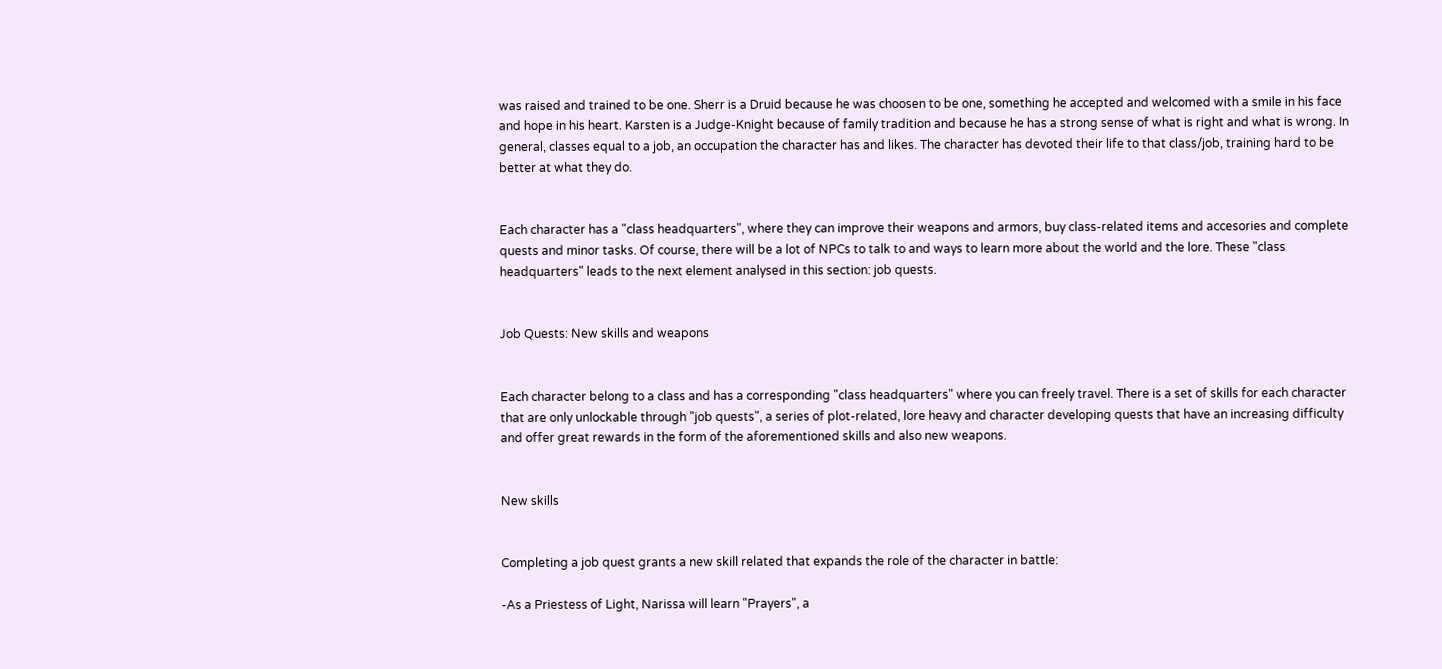was raised and trained to be one. Sherr is a Druid because he was choosen to be one, something he accepted and welcomed with a smile in his face and hope in his heart. Karsten is a Judge-Knight because of family tradition and because he has a strong sense of what is right and what is wrong. In general, classes equal to a job, an occupation the character has and likes. The character has devoted their life to that class/job, training hard to be better at what they do.


Each character has a "class headquarters", where they can improve their weapons and armors, buy class-related items and accesories and complete quests and minor tasks. Of course, there will be a lot of NPCs to talk to and ways to learn more about the world and the lore. These "class headquarters" leads to the next element analysed in this section: job quests.


Job Quests: New skills and weapons


Each character belong to a class and has a corresponding "class headquarters" where you can freely travel. There is a set of skills for each character that are only unlockable through "job quests", a series of plot-related, lore heavy and character developing quests that have an increasing difficulty and offer great rewards in the form of the aforementioned skills and also new weapons.


New skills


Completing a job quest grants a new skill related that expands the role of the character in battle:

-As a Priestess of Light, Narissa will learn "Prayers", a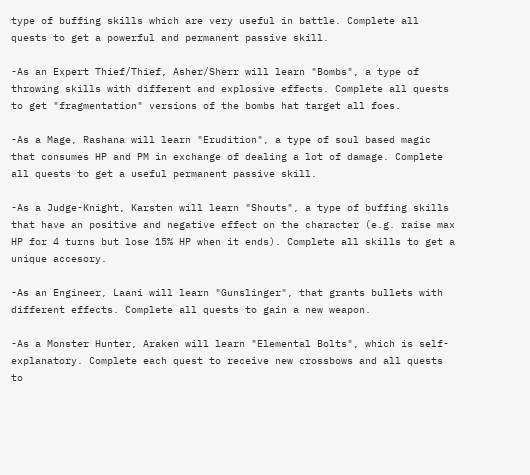type of buffing skills which are very useful in battle. Complete all quests to get a powerful and permanent passive skill.

-As an Expert Thief/Thief, Asher/Sherr will learn "Bombs", a type of throwing skills with different and explosive effects. Complete all quests to get "fragmentation" versions of the bombs hat target all foes.

-As a Mage, Rashana will learn "Erudition", a type of soul based magic that consumes HP and PM in exchange of dealing a lot of damage. Complete all quests to get a useful permanent passive skill.

-As a Judge-Knight, Karsten will learn "Shouts", a type of buffing skills that have an positive and negative effect on the character (e.g. raise max HP for 4 turns but lose 15% HP when it ends). Complete all skills to get a unique accesory.

-As an Engineer, Laani will learn "Gunslinger", that grants bullets with different effects. Complete all quests to gain a new weapon.

-As a Monster Hunter, Araken will learn "Elemental Bolts", which is self-explanatory. Complete each quest to receive new crossbows and all quests to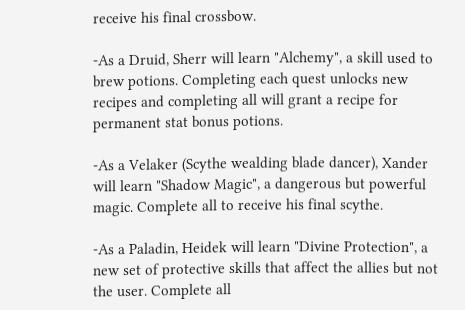receive his final crossbow.

-As a Druid, Sherr will learn "Alchemy", a skill used to brew potions. Completing each quest unlocks new recipes and completing all will grant a recipe for permanent stat bonus potions.

-As a Velaker (Scythe wealding blade dancer), Xander will learn "Shadow Magic", a dangerous but powerful magic. Complete all to receive his final scythe.

-As a Paladin, Heidek will learn "Divine Protection", a new set of protective skills that affect the allies but not the user. Complete all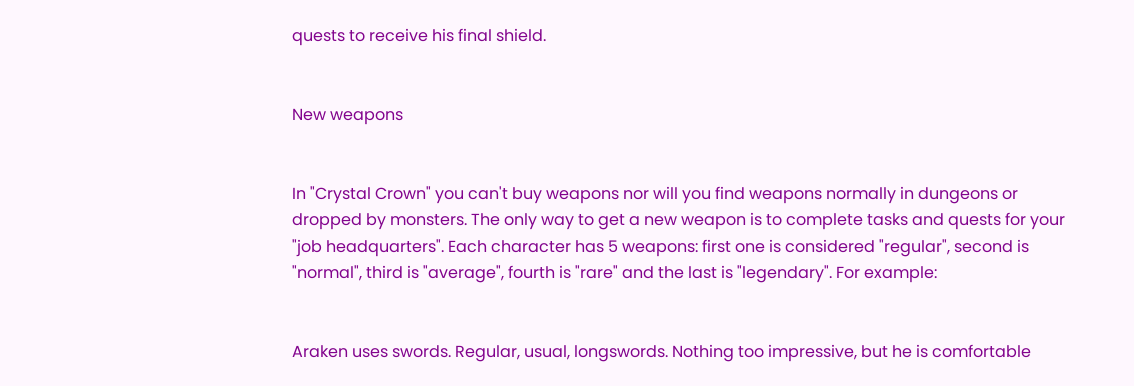quests to receive his final shield.


New weapons


In "Crystal Crown" you can't buy weapons nor will you find weapons normally in dungeons or dropped by monsters. The only way to get a new weapon is to complete tasks and quests for your "job headquarters". Each character has 5 weapons: first one is considered "regular", second is "normal", third is "average", fourth is "rare" and the last is "legendary". For example:


Araken uses swords. Regular, usual, longswords. Nothing too impressive, but he is comfortable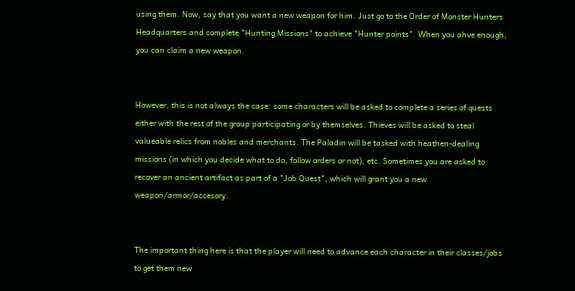using them. Now, say that you want a new weapon for him. Just go to the Order of Monster Hunters Headquarters and complete "Hunting Missions" to achieve "Hunter points". When you ahve enough, you can claim a new weapon.


However, this is not always the case: some characters will be asked to complete a series of quests either with the rest of the group participating or by themselves. Thieves will be asked to steal valueable relics from nobles and merchants. The Paladin will be tasked with heathen-dealing missions (in which you decide what to do, follow orders or not), etc. Sometimes you are asked to recover an ancient artifact as part of a "Job Quest", which will grant you a new weapon/armor/accesory.


The important thing here is that the player will need to advance each character in their classes/jobs to get them new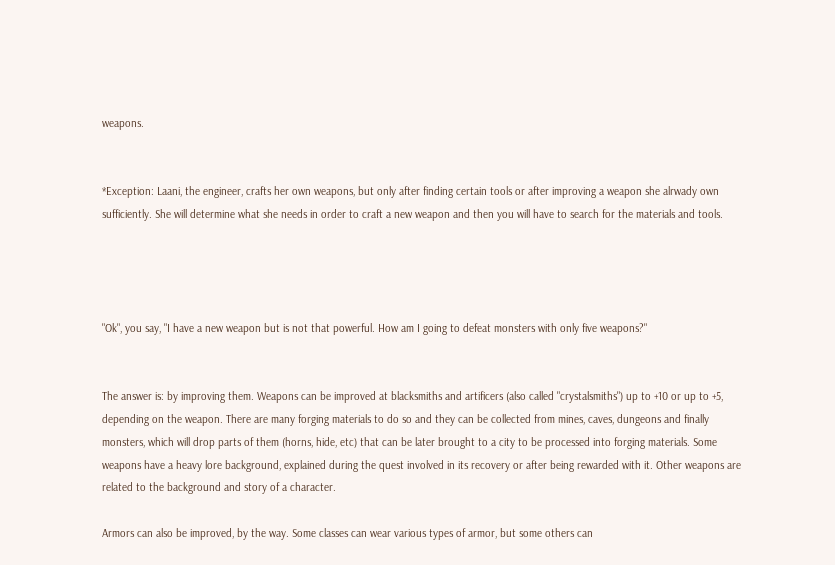weapons.


*Exception: Laani, the engineer, crafts her own weapons, but only after finding certain tools or after improving a weapon she alrwady own sufficiently. She will determine what she needs in order to craft a new weapon and then you will have to search for the materials and tools.




"Ok", you say, "I have a new weapon but is not that powerful. How am I going to defeat monsters with only five weapons?"


The answer is: by improving them. Weapons can be improved at blacksmiths and artificers (also called "crystalsmiths") up to +10 or up to +5, depending on the weapon. There are many forging materials to do so and they can be collected from mines, caves, dungeons and finally monsters, which will drop parts of them (horns, hide, etc) that can be later brought to a city to be processed into forging materials. Some weapons have a heavy lore background, explained during the quest involved in its recovery or after being rewarded with it. Other weapons are related to the background and story of a character.

Armors can also be improved, by the way. Some classes can wear various types of armor, but some others can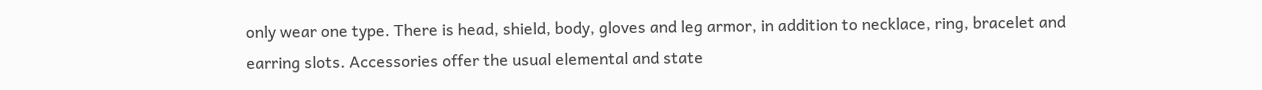only wear one type. There is head, shield, body, gloves and leg armor, in addition to necklace, ring, bracelet and earring slots. Accessories offer the usual elemental and state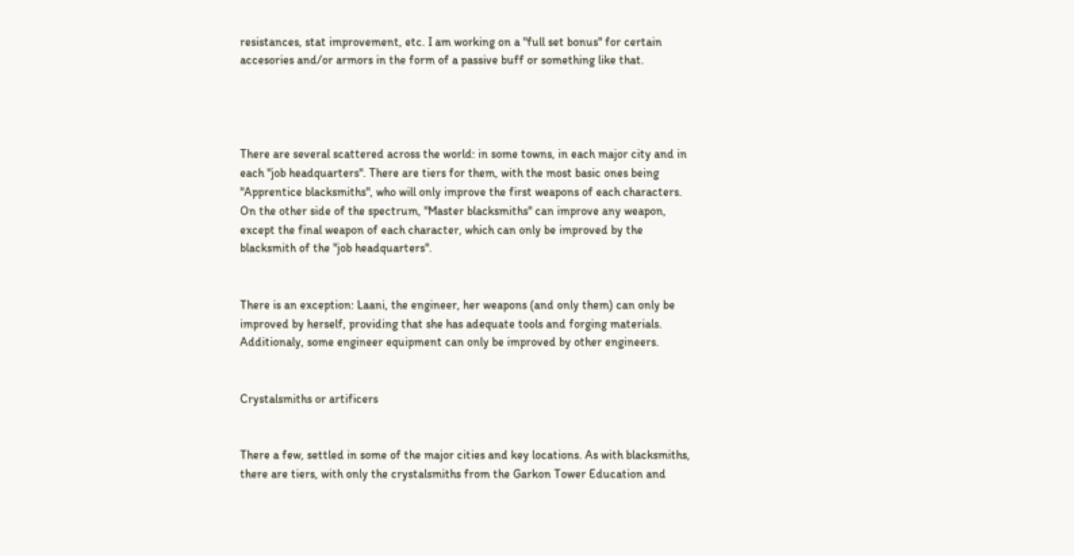resistances, stat improvement, etc. I am working on a "full set bonus" for certain accesories and/or armors in the form of a passive buff or something like that.




There are several scattered across the world: in some towns, in each major city and in each "job headquarters". There are tiers for them, with the most basic ones being "Apprentice blacksmiths", who will only improve the first weapons of each characters. On the other side of the spectrum, "Master blacksmiths" can improve any weapon, except the final weapon of each character, which can only be improved by the blacksmith of the "job headquarters".


There is an exception: Laani, the engineer, her weapons (and only them) can only be improved by herself, providing that she has adequate tools and forging materials. Additionaly, some engineer equipment can only be improved by other engineers.


Crystalsmiths or artificers


There a few, settled in some of the major cities and key locations. As with blacksmiths, there are tiers, with only the crystalsmiths from the Garkon Tower Education and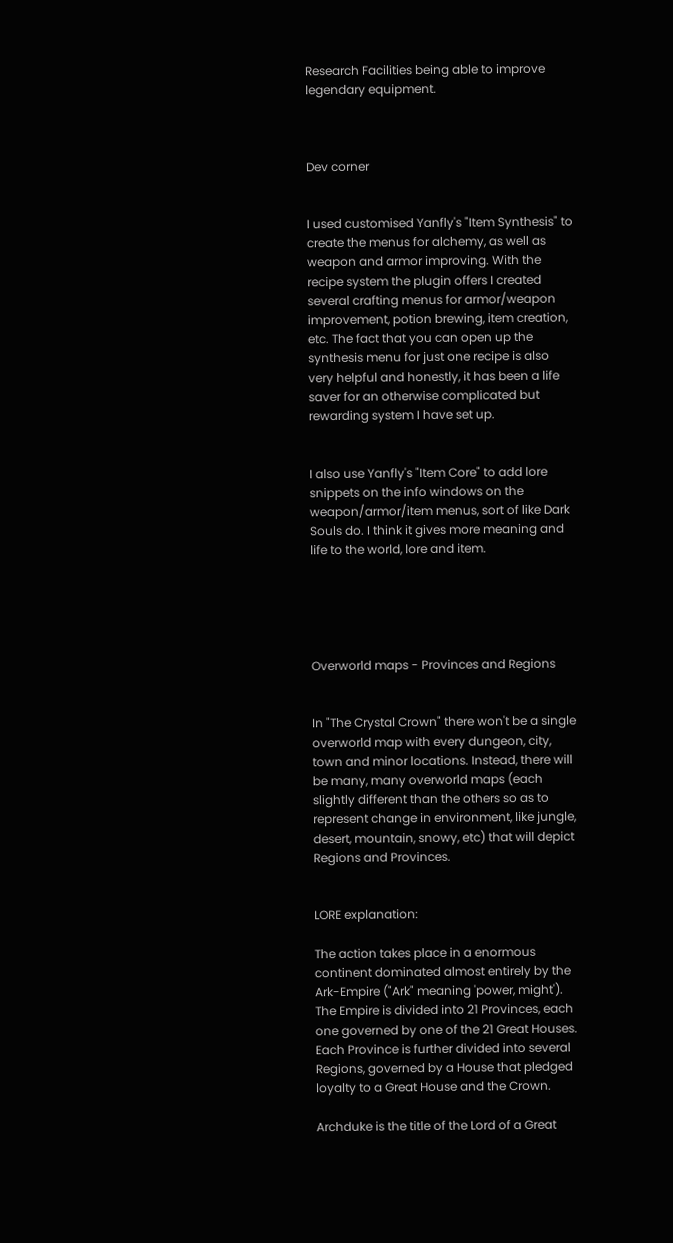Research Facilities being able to improve legendary equipment.



Dev corner


I used customised Yanfly's "Item Synthesis" to create the menus for alchemy, as well as weapon and armor improving. With the recipe system the plugin offers I created several crafting menus for armor/weapon improvement, potion brewing, item creation, etc. The fact that you can open up the synthesis menu for just one recipe is also very helpful and honestly, it has been a life saver for an otherwise complicated but rewarding system I have set up.


I also use Yanfly's "Item Core" to add lore snippets on the info windows on the weapon/armor/item menus, sort of like Dark Souls do. I think it gives more meaning and life to the world, lore and item.





Overworld maps - Provinces and Regions


In "The Crystal Crown" there won't be a single overworld map with every dungeon, city, town and minor locations. Instead, there will be many, many overworld maps (each slightly different than the others so as to represent change in environment, like jungle, desert, mountain, snowy, etc) that will depict Regions and Provinces.


LORE explanation:

The action takes place in a enormous continent dominated almost entirely by the Ark-Empire ("Ark" meaning 'power, might'). The Empire is divided into 21 Provinces, each one governed by one of the 21 Great Houses. Each Province is further divided into several Regions, governed by a House that pledged loyalty to a Great House and the Crown.

Archduke is the title of the Lord of a Great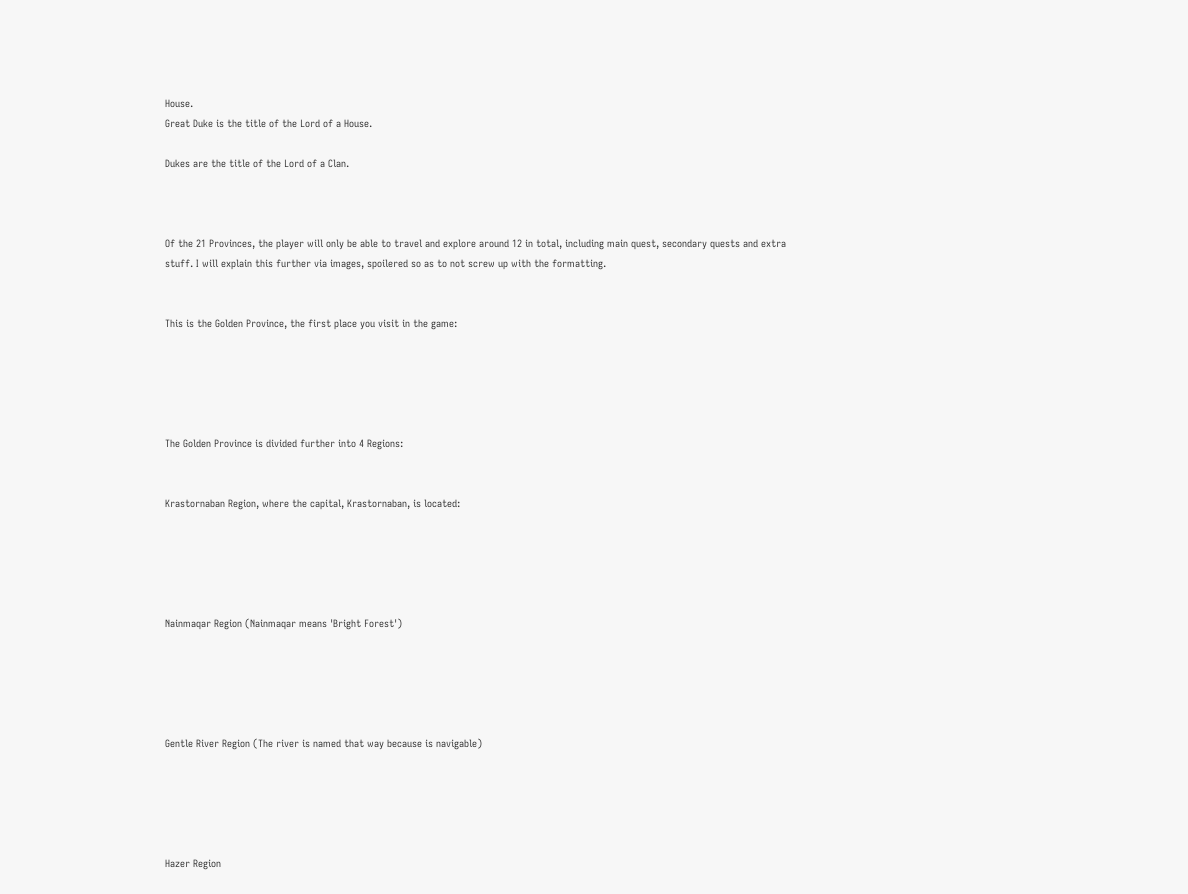House.
Great Duke is the title of the Lord of a House.

Dukes are the title of the Lord of a Clan.



Of the 21 Provinces, the player will only be able to travel and explore around 12 in total, including main quest, secondary quests and extra stuff. I will explain this further via images, spoilered so as to not screw up with the formatting.


This is the Golden Province, the first place you visit in the game:





The Golden Province is divided further into 4 Regions:


Krastornaban Region, where the capital, Krastornaban, is located:





Nainmaqar Region (Nainmaqar means 'Bright Forest')





Gentle River Region (The river is named that way because is navigable)





Hazer Region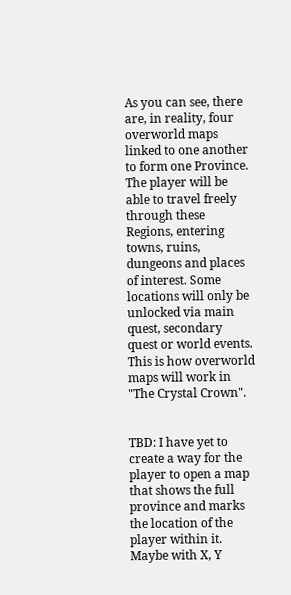As you can see, there are, in reality, four overworld maps linked to one another to form one Province. The player will be able to travel freely through these Regions, entering towns, ruins, dungeons and places of interest. Some locations will only be unlocked via main quest, secondary quest or world events. This is how overworld maps will work in "The Crystal Crown".


TBD: I have yet to create a way for the player to open a map that shows the full province and marks the location of the player within it. Maybe with X, Y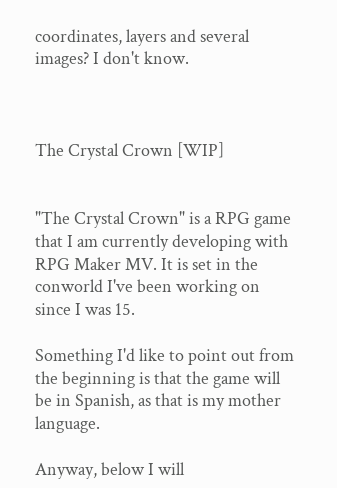coordinates, layers and several images? I don't know.



The Crystal Crown [WIP]


"The Crystal Crown" is a RPG game that I am currently developing with RPG Maker MV. It is set in the conworld I've been working on since I was 15.

Something I'd like to point out from the beginning is that the game will be in Spanish, as that is my mother language.

Anyway, below I will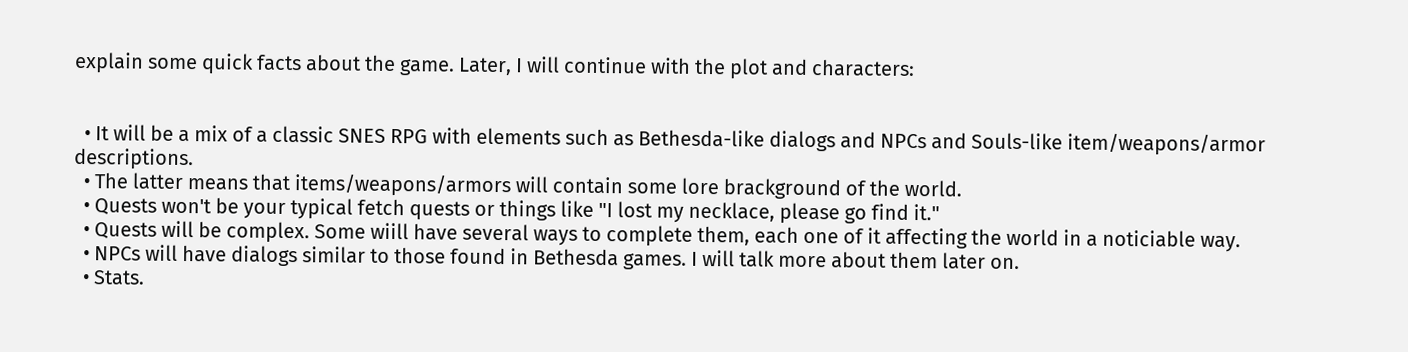explain some quick facts about the game. Later, I will continue with the plot and characters:


  • It will be a mix of a classic SNES RPG with elements such as Bethesda-like dialogs and NPCs and Souls-like item/weapons/armor descriptions.
  • The latter means that items/weapons/armors will contain some lore brackground of the world.
  • Quests won't be your typical fetch quests or things like "I lost my necklace, please go find it."
  • Quests will be complex. Some wiill have several ways to complete them, each one of it affecting the world in a noticiable way.
  • NPCs will have dialogs similar to those found in Bethesda games. I will talk more about them later on.
  • Stats.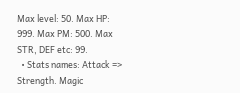Max level: 50. Max HP: 999. Max PM: 500. Max STR, DEF etc: 99.
  • Stats names: Attack => Strength. Magic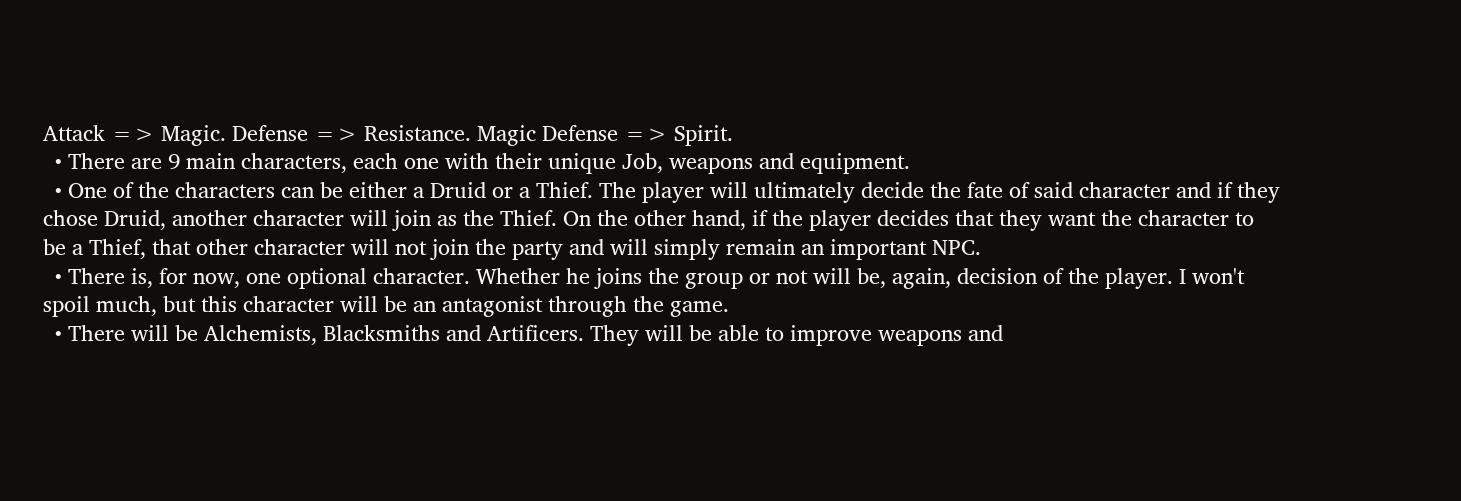Attack => Magic. Defense => Resistance. Magic Defense => Spirit.
  • There are 9 main characters, each one with their unique Job, weapons and equipment.
  • One of the characters can be either a Druid or a Thief. The player will ultimately decide the fate of said character and if they chose Druid, another character will join as the Thief. On the other hand, if the player decides that they want the character to be a Thief, that other character will not join the party and will simply remain an important NPC.
  • There is, for now, one optional character. Whether he joins the group or not will be, again, decision of the player. I won't spoil much, but this character will be an antagonist through the game.
  • There will be Alchemists, Blacksmiths and Artificers. They will be able to improve weapons and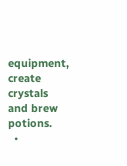equipment, create crystals and brew potions.
  •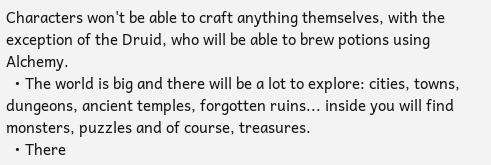Characters won't be able to craft anything themselves, with the exception of the Druid, who will be able to brew potions using Alchemy.
  • The world is big and there will be a lot to explore: cities, towns, dungeons, ancient temples, forgotten ruins... inside you will find monsters, puzzles and of course, treasures.
  • There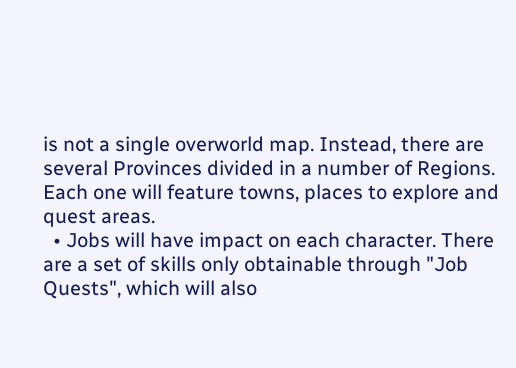is not a single overworld map. Instead, there are several Provinces divided in a number of Regions. Each one will feature towns, places to explore and quest areas.
  • Jobs will have impact on each character. There are a set of skills only obtainable through "Job Quests", which will also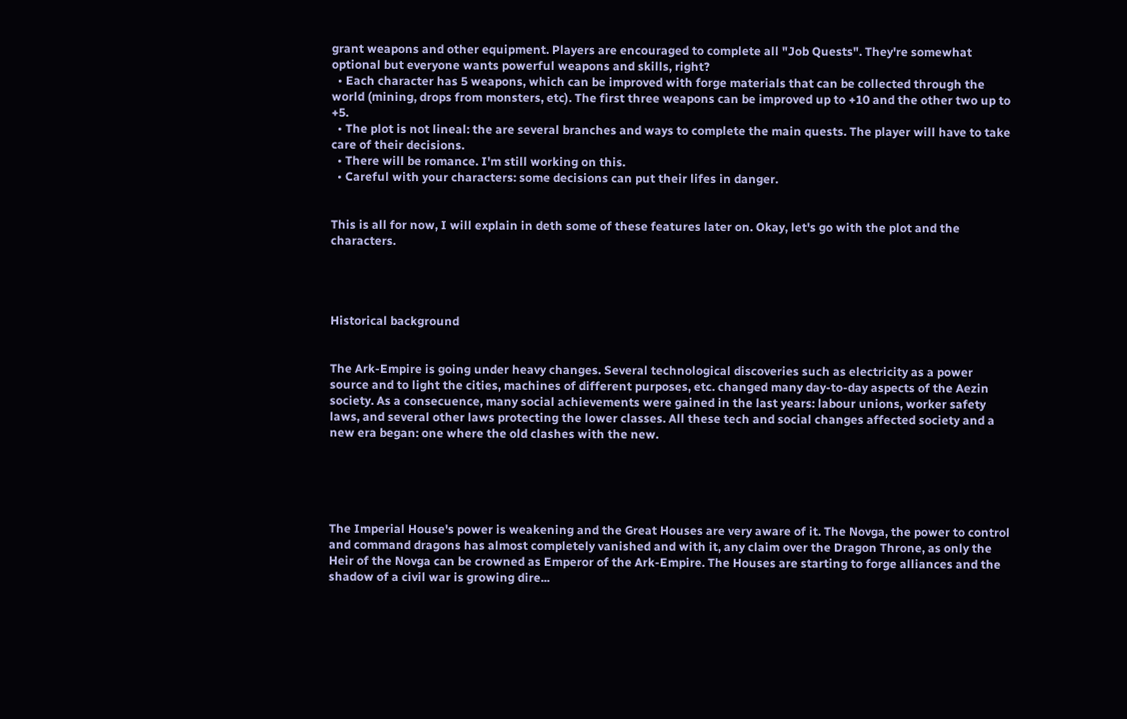grant weapons and other equipment. Players are encouraged to complete all "Job Quests". They're somewhat optional but everyone wants powerful weapons and skills, right?
  • Each character has 5 weapons, which can be improved with forge materials that can be collected through the world (mining, drops from monsters, etc). The first three weapons can be improved up to +10 and the other two up to +5.
  • The plot is not lineal: the are several branches and ways to complete the main quests. The player will have to take care of their decisions.
  • There will be romance. I'm still working on this.
  • Careful with your characters: some decisions can put their lifes in danger.


This is all for now, I will explain in deth some of these features later on. Okay, let's go with the plot and the characters.




Historical background


The Ark-Empire is going under heavy changes. Several technological discoveries such as electricity as a power source and to light the cities, machines of different purposes, etc. changed many day-to-day aspects of the Aezin society. As a consecuence, many social achievements were gained in the last years: labour unions, worker safety laws, and several other laws protecting the lower classes. All these tech and social changes affected society and a new era began: one where the old clashes with the new.





The Imperial House's power is weakening and the Great Houses are very aware of it. The Novga, the power to control and command dragons has almost completely vanished and with it, any claim over the Dragon Throne, as only the Heir of the Novga can be crowned as Emperor of the Ark-Empire. The Houses are starting to forge alliances and the shadow of a civil war is growing dire...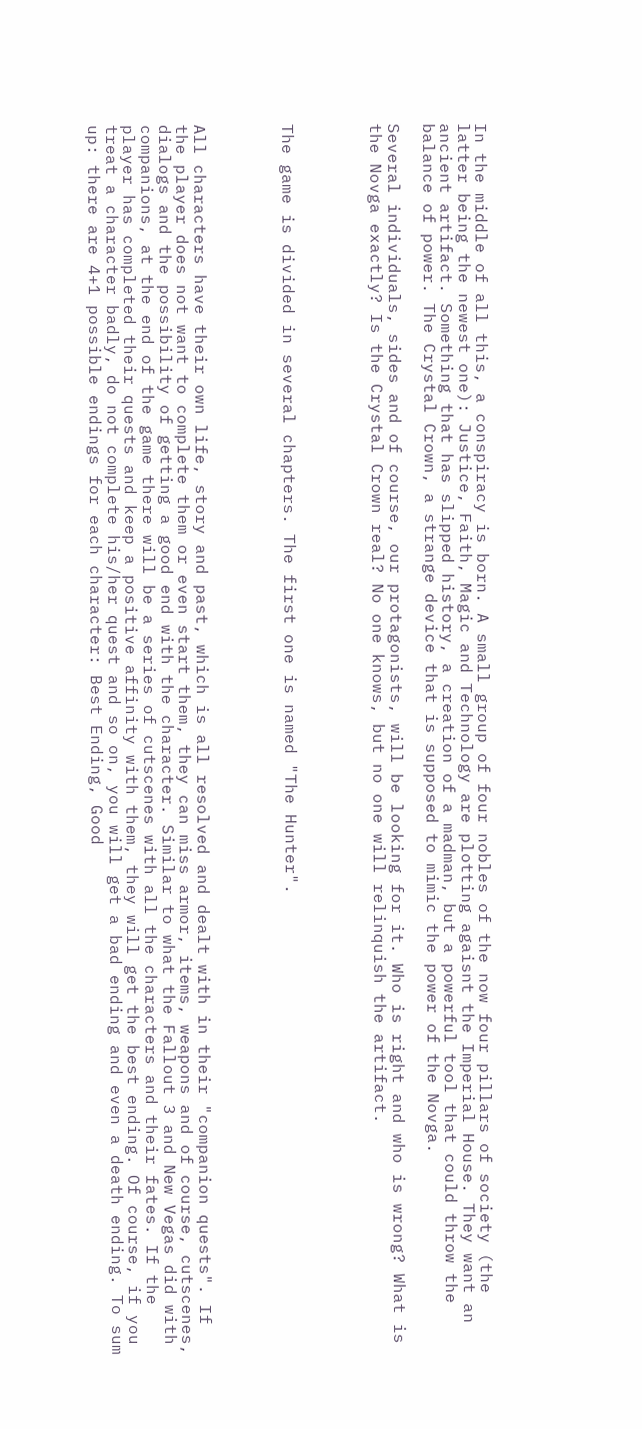In the middle of all this, a conspiracy is born. A small group of four nobles of the now four pillars of society (the latter being the newest one): Justice, Faith, Magic and Technology are plotting agaisnt the Imperial House. They want an ancient artifact. Something that has slipped history, a creation of a madman, but a powerful tool that could throw the balance of power. The Crystal Crown, a strange device that is supposed to mimic the power of the Novga.

Several individuals, sides and of course, our protagonists, will be looking for it. Who is right and who is wrong? What is the Novga exactly? Is the Crystal Crown real? No one knows, but no one will relinquish the artifact.




The game is divided in several chapters. The first one is named "The Hunter".




All characters have their own life, story and past, which is all resolved and dealt with in their "companion quests". If the player does not want to complete them or even start them, they can miss armor, items, weapons and of course, cutscenes, dialogs and the possibility of getting a good end with the character. Similar to what the Fallout 3 and New Vegas did with companions, at the end of the game there will be a series of cutscenes with all the characters and their fates. If the player has completed their quests and keep a positive affinity with them, they will get the best ending. Of course, if you treat a character badly, do not complete his/her quest and so on, you will get a bad ending and even a death ending. To sum up: there are 4+1 possible endings for each character: Best Ending, Good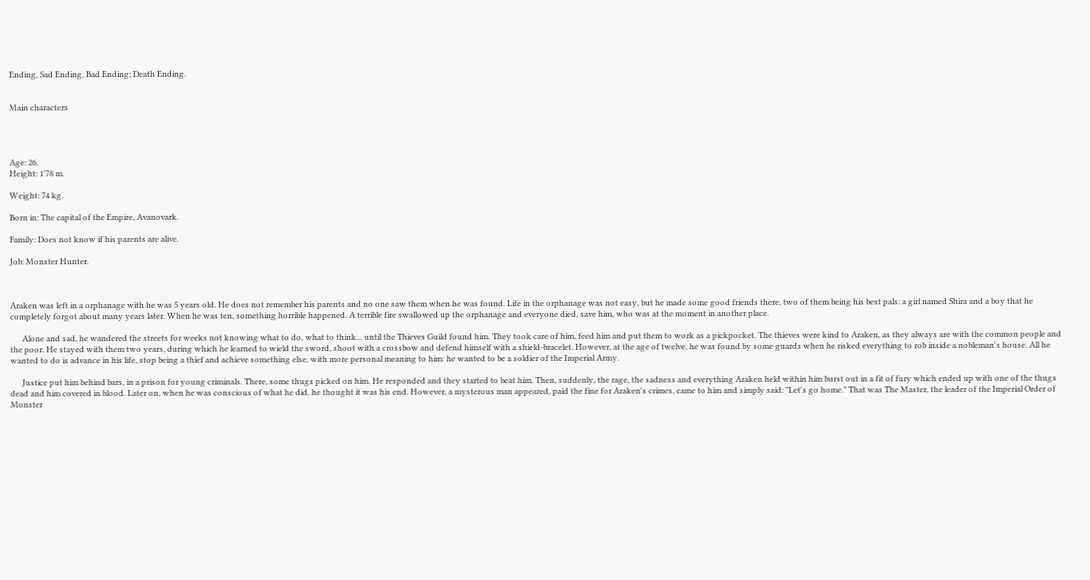Ending, Sad Ending, Bad Ending; Death Ending.


Main characters




Age: 26.
Height: 1'78 m.

Weight: 74 kg.

Born in: The capital of the Empire, Avanovark.

Family: Does not know if his parents are alive.

Job: Monster Hunter.



Araken was left in a orphanage with he was 5 years old. He does not remember his parents and no one saw them when he was found. Life in the orphanage was not easy, but he made some good friends there, two of them being his best pals: a girl named Shira and a boy that he completely forgot about many years later. When he was ten, something horrible happened. A terrible fire swallowed up the orphanage and everyone died, save him, who was at the moment in another place.

      Alone and sad, he wandered the streets for weeks not knowing what to do, what to think... until the Thieves Guild found him. They took care of him, feed him and put them to work as a pickpocket. The thieves were kind to Araken, as they always are with the common people and the poor. He stayed with them two years, during which he learned to wield the sword, shoot with a crossbow and defend himself with a shield-bracelet. However, at the age of twelve, he was found by some guards when he risked everything to rob inside a nobleman's house. All he wanted to do is advance in his life, stop being a thief and achieve something else, with more personal meaning to him: he wanted to be a soldier of the Imperial Army.

      Justice put him behind bars, in a prison for young criminals. There, some thugs picked on him. He responded and they started to beat him. Then, suddenly, the rage, the sadness and everything Araken held within him burst out in a fit of fury which ended up with one of the thugs dead and him covered in blood. Later on, when he was conscious of what he did, he thought it was his end. However, a mysterous man appeared, paid the fine for Araken's crimes, came to him and simply said: "Let's go home." That was The Master, the leader of the Imperial Order of Monster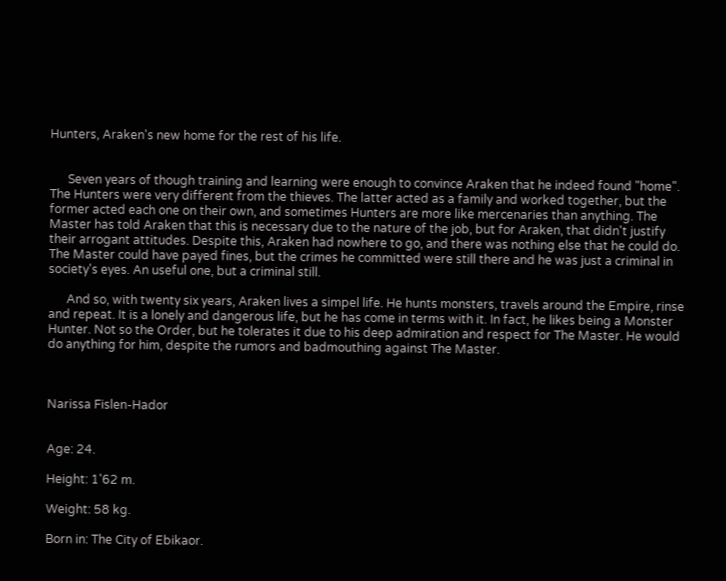Hunters, Araken's new home for the rest of his life.


      Seven years of though training and learning were enough to convince Araken that he indeed found "home". The Hunters were very different from the thieves. The latter acted as a family and worked together, but the former acted each one on their own, and sometimes Hunters are more like mercenaries than anything. The Master has told Araken that this is necessary due to the nature of the job, but for Araken, that didn't justify their arrogant attitudes. Despite this, Araken had nowhere to go, and there was nothing else that he could do. The Master could have payed fines, but the crimes he committed were still there and he was just a criminal in society's eyes. An useful one, but a criminal still.

      And so, with twenty six years, Araken lives a simpel life. He hunts monsters, travels around the Empire, rinse and repeat. It is a lonely and dangerous life, but he has come in terms with it. In fact, he likes being a Monster Hunter. Not so the Order, but he tolerates it due to his deep admiration and respect for The Master. He would do anything for him, despite the rumors and badmouthing against The Master.



Narissa Fislen-Hador


Age: 24.

Height: 1'62 m.

Weight: 58 kg.

Born in: The City of Ebikaor.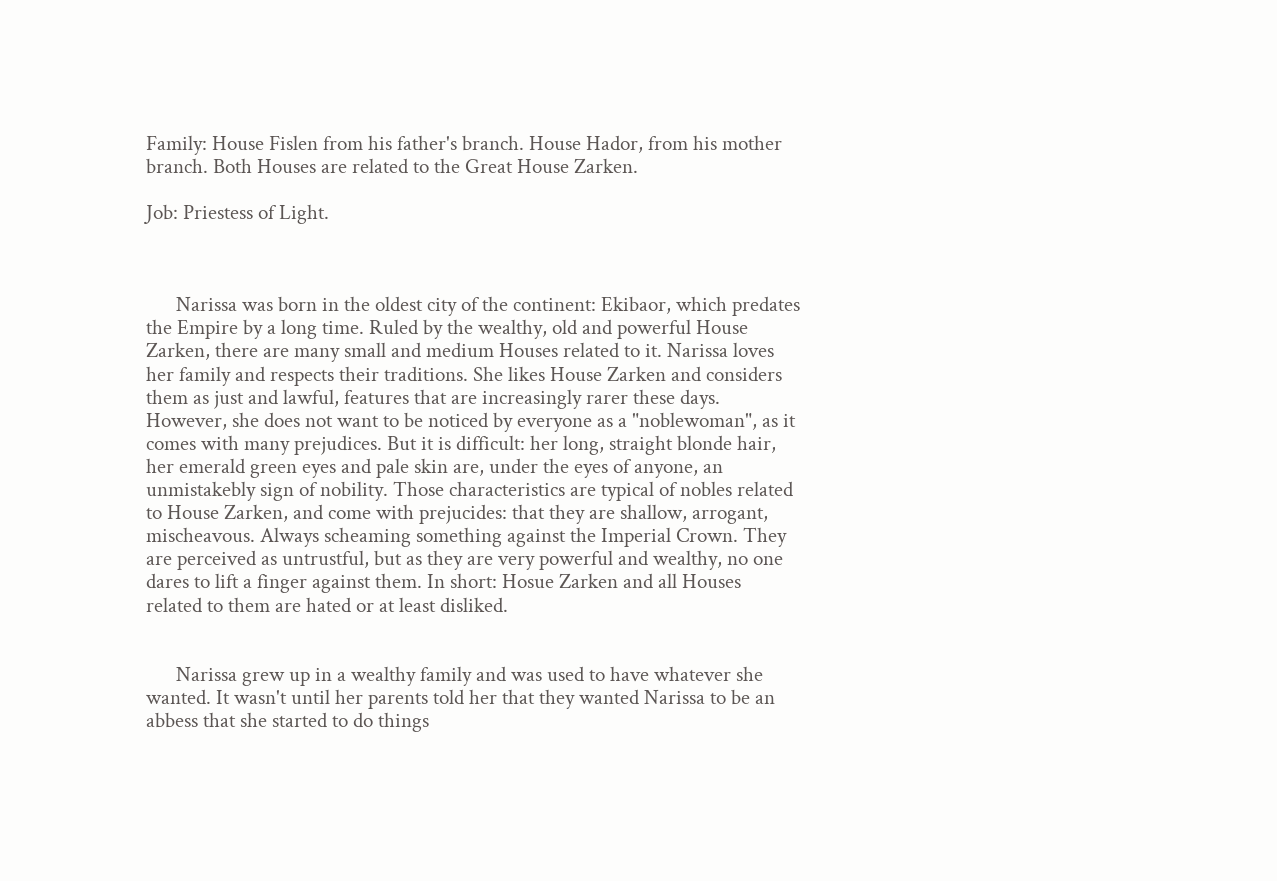Family: House Fislen from his father's branch. House Hador, from his mother branch. Both Houses are related to the Great House Zarken.

Job: Priestess of Light.



      Narissa was born in the oldest city of the continent: Ekibaor, which predates the Empire by a long time. Ruled by the wealthy, old and powerful House Zarken, there are many small and medium Houses related to it. Narissa loves her family and respects their traditions. She likes House Zarken and considers them as just and lawful, features that are increasingly rarer these days. However, she does not want to be noticed by everyone as a "noblewoman", as it comes with many prejudices. But it is difficult: her long, straight blonde hair, her emerald green eyes and pale skin are, under the eyes of anyone, an unmistakebly sign of nobility. Those characteristics are typical of nobles related to House Zarken, and come with prejucides: that they are shallow, arrogant, mischeavous. Always scheaming something against the Imperial Crown. They are perceived as untrustful, but as they are very powerful and wealthy, no one dares to lift a finger against them. In short: Hosue Zarken and all Houses related to them are hated or at least disliked.


      Narissa grew up in a wealthy family and was used to have whatever she wanted. It wasn't until her parents told her that they wanted Narissa to be an abbess that she started to do things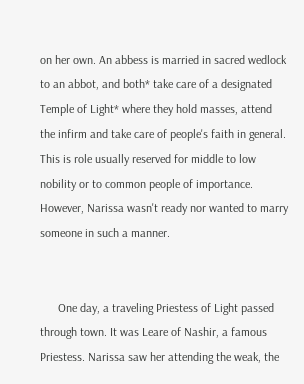on her own. An abbess is married in sacred wedlock to an abbot, and both* take care of a designated Temple of Light* where they hold masses, attend the infirm and take care of people's faith in general. This is role usually reserved for middle to low nobility or to common people of importance. However, Narissa wasn't ready nor wanted to marry someone in such a manner.


      One day, a traveling Priestess of Light passed through town. It was Leare of Nashir, a famous Priestess. Narissa saw her attending the weak, the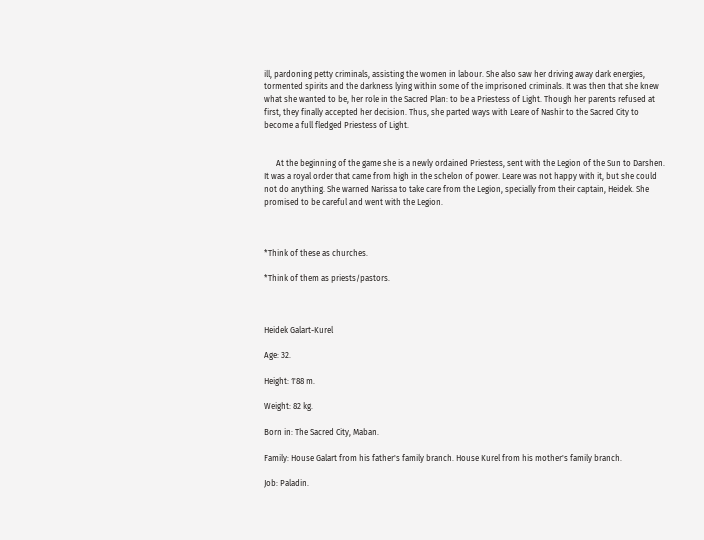ill, pardoning petty criminals, assisting the women in labour. She also saw her driving away dark energies, tormented spirits and the darkness lying within some of the imprisoned criminals. It was then that she knew what she wanted to be, her role in the Sacred Plan: to be a Priestess of Light. Though her parents refused at first, they finally accepted her decision. Thus, she parted ways with Leare of Nashir to the Sacred City to become a full fledged Priestess of Light.


      At the beginning of the game she is a newly ordained Priestess, sent with the Legion of the Sun to Darshen. It was a royal order that came from high in the schelon of power. Leare was not happy with it, but she could not do anything. She warned Narissa to take care from the Legion, specially from their captain, Heidek. She promised to be careful and went with the Legion.



*Think of these as churches.

*Think of them as priests/pastors.



Heidek Galart-Kurel

Age: 32.

Height: 1'88 m.

Weight: 82 kg.

Born in: The Sacred City, Maban.

Family: House Galart from his father's family branch. House Kurel from his mother's family branch.

Job: Paladin.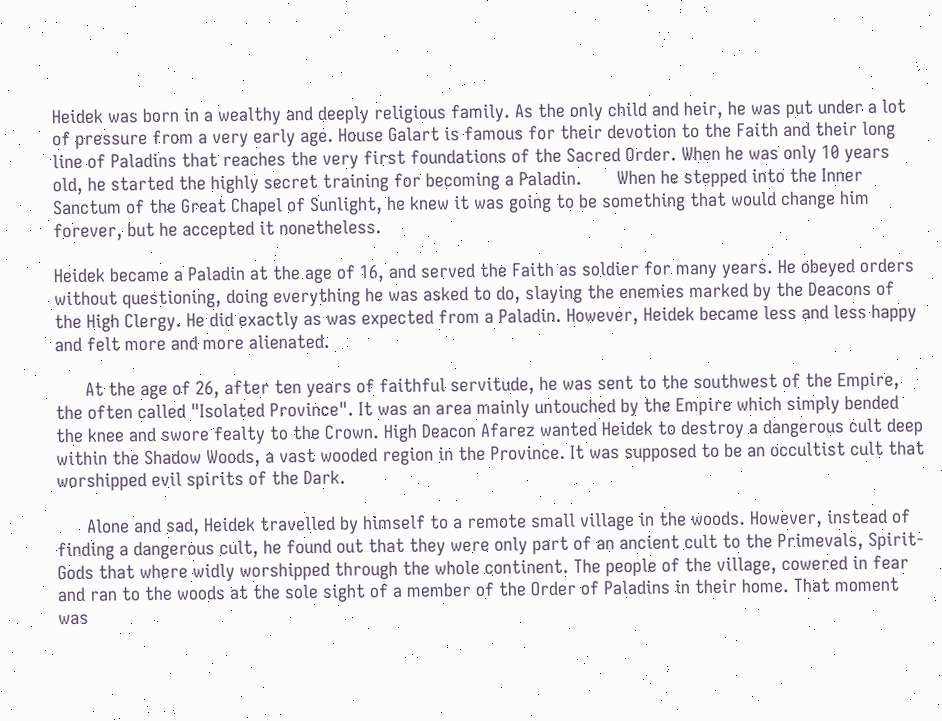Heidek was born in a wealthy and deeply religious family. As the only child and heir, he was put under a lot of pressure from a very early age. House Galart is famous for their devotion to the Faith and their long line of Paladins that reaches the very first foundations of the Sacred Order. When he was only 10 years old, he started the highly secret training for becoming a Paladin.       When he stepped into the Inner Sanctum of the Great Chapel of Sunlight, he knew it was going to be something that would change him forever, but he accepted it nonetheless.

Heidek became a Paladin at the age of 16, and served the Faith as soldier for many years. He obeyed orders without questioning, doing everything he was asked to do, slaying the enemies marked by the Deacons of the High Clergy. He did exactly as was expected from a Paladin. However, Heidek became less and less happy and felt more and more alienated.

      At the age of 26, after ten years of faithful servitude, he was sent to the southwest of the Empire, the often called "Isolated Province". It was an area mainly untouched by the Empire which simply bended the knee and swore fealty to the Crown. High Deacon Afarez wanted Heidek to destroy a dangerous cult deep within the Shadow Woods, a vast wooded region in the Province. It was supposed to be an occultist cult that worshipped evil spirits of the Dark.

      Alone and sad, Heidek travelled by himself to a remote small village in the woods. However, instead of finding a dangerous cult, he found out that they were only part of an ancient cult to the Primevals, Spirit-Gods that where widly worshipped through the whole continent. The people of the village, cowered in fear and ran to the woods at the sole sight of a member of the Order of Paladins in their home. That moment was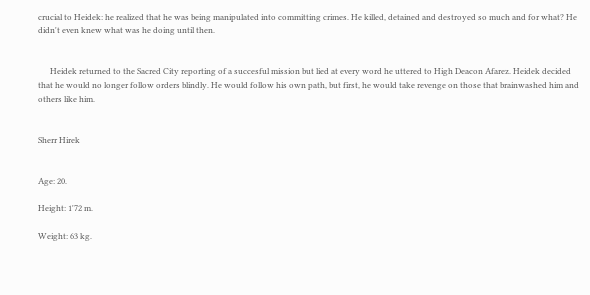crucial to Heidek: he realized that he was being manipulated into committing crimes. He killed, detained and destroyed so much and for what? He didn't even knew what was he doing until then.


      Heidek returned to the Sacred City reporting of a succesful mission but lied at every word he uttered to High Deacon Afarez. Heidek decided that he would no longer follow orders blindly. He would follow his own path, but first, he would take revenge on those that brainwashed him and others like him.


Sherr Hirek


Age: 20.

Height: 1'72 m.

Weight: 63 kg.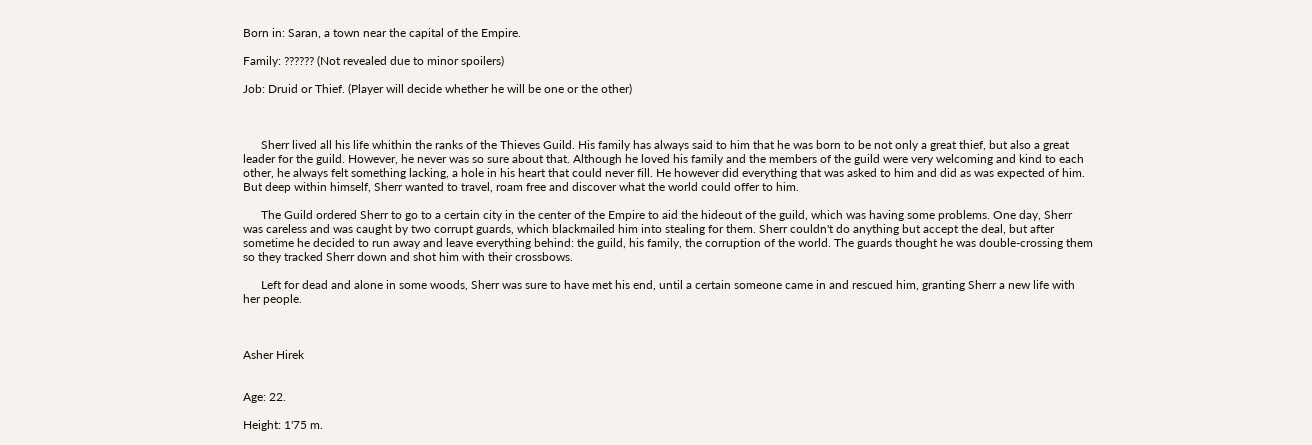Born in: Saran, a town near the capital of the Empire.

Family: ?????? (Not revealed due to minor spoilers)

Job: Druid or Thief. (Player will decide whether he will be one or the other)



      Sherr lived all his life whithin the ranks of the Thieves Guild. His family has always said to him that he was born to be not only a great thief, but also a great leader for the guild. However, he never was so sure about that. Although he loved his family and the members of the guild were very welcoming and kind to each other, he always felt something lacking, a hole in his heart that could never fill. He however did everything that was asked to him and did as was expected of him. But deep within himself, Sherr wanted to travel, roam free and discover what the world could offer to him.

      The Guild ordered Sherr to go to a certain city in the center of the Empire to aid the hideout of the guild, which was having some problems. One day, Sherr was careless and was caught by two corrupt guards, which blackmailed him into stealing for them. Sherr couldn't do anything but accept the deal, but after sometime he decided to run away and leave everything behind: the guild, his family, the corruption of the world. The guards thought he was double-crossing them so they tracked Sherr down and shot him with their crossbows.

      Left for dead and alone in some woods, Sherr was sure to have met his end, until a certain someone came in and rescued him, granting Sherr a new life with her people.



Asher Hirek


Age: 22.

Height: 1'75 m.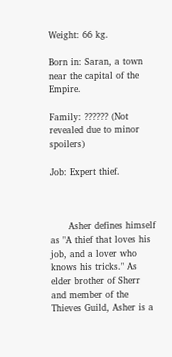Weight: 66 kg.

Born in: Saran, a town near the capital of the Empire.

Family: ?????? (Not revealed due to minor spoilers)

Job: Expert thief.



      Asher defines himself as "A thief that loves his job, and a lover who knows his tricks." As elder brother of Sherr and member of the Thieves Guild, Asher is a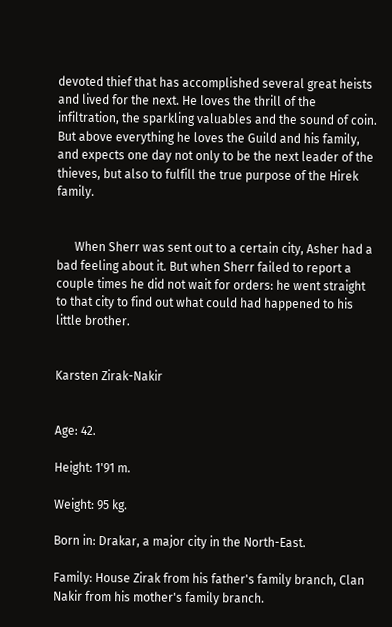devoted thief that has accomplished several great heists and lived for the next. He loves the thrill of the infiltration, the sparkling valuables and the sound of coin. But above everything he loves the Guild and his family, and expects one day not only to be the next leader of the thieves, but also to fulfill the true purpose of the Hirek family.


      When Sherr was sent out to a certain city, Asher had a bad feeling about it. But when Sherr failed to report a couple times he did not wait for orders: he went straight to that city to find out what could had happened to his little brother.


Karsten Zirak-Nakir


Age: 42.

Height: 1'91 m.

Weight: 95 kg.

Born in: Drakar, a major city in the North-East.

Family: House Zirak from his father's family branch, Clan Nakir from his mother's family branch.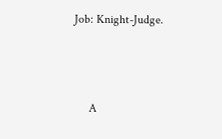Job: Knight-Judge.



     A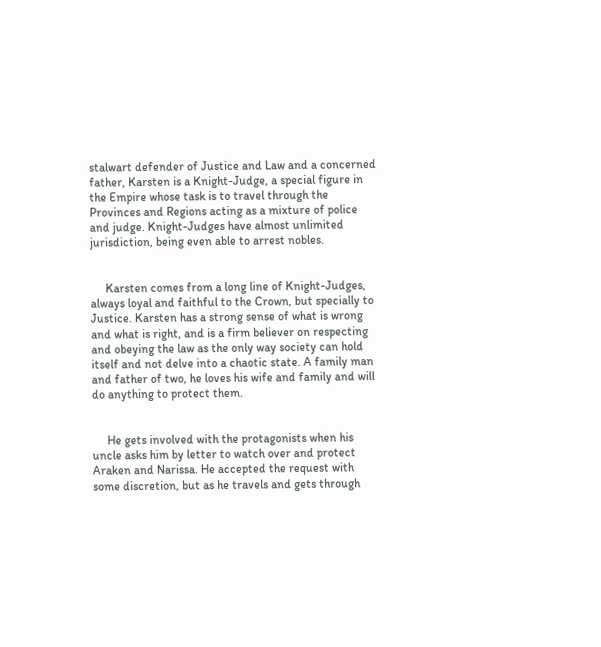stalwart defender of Justice and Law and a concerned father, Karsten is a Knight-Judge, a special figure in the Empire whose task is to travel through the Provinces and Regions acting as a mixture of police and judge. Knight-Judges have almost unlimited jurisdiction, being even able to arrest nobles.


     Karsten comes from a long line of Knight-Judges, always loyal and faithful to the Crown, but specially to Justice. Karsten has a strong sense of what is wrong and what is right, and is a firm believer on respecting and obeying the law as the only way society can hold itself and not delve into a chaotic state. A family man and father of two, he loves his wife and family and will do anything to protect them.


     He gets involved with the protagonists when his uncle asks him by letter to watch over and protect Araken and Narissa. He accepted the request with some discretion, but as he travels and gets through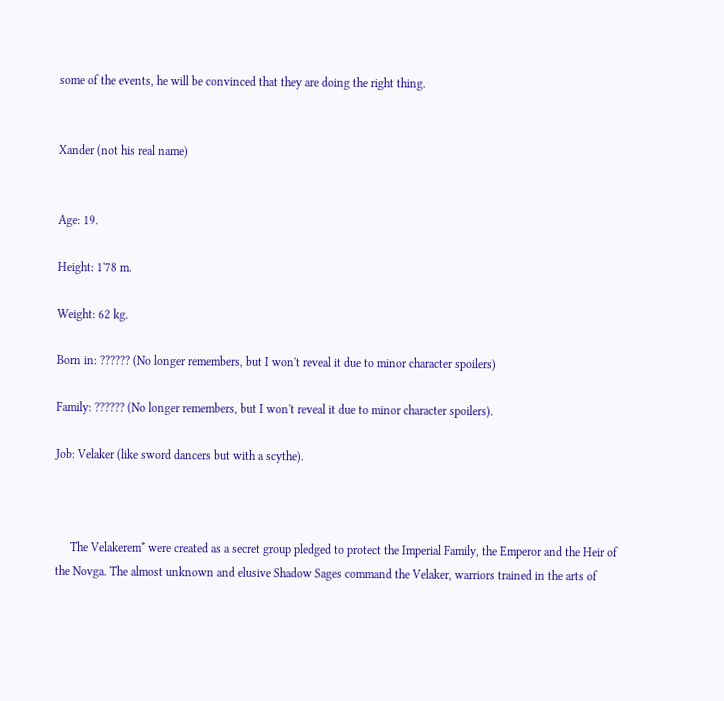some of the events, he will be convinced that they are doing the right thing.


Xander (not his real name)


Age: 19.

Height: 1'78 m.

Weight: 62 kg.

Born in: ?????? (No longer remembers, but I won't reveal it due to minor character spoilers)

Family: ?????? (No longer remembers, but I won't reveal it due to minor character spoilers).

Job: Velaker (like sword dancers but with a scythe).



     The Velakerem* were created as a secret group pledged to protect the Imperial Family, the Emperor and the Heir of the Novga. The almost unknown and elusive Shadow Sages command the Velaker, warriors trained in the arts of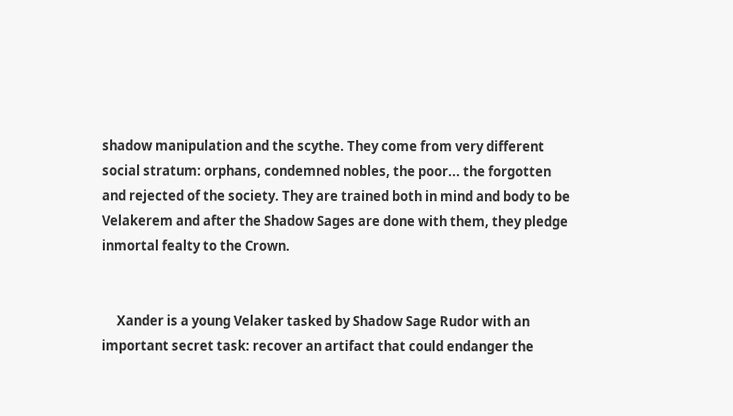shadow manipulation and the scythe. They come from very different social stratum: orphans, condemned nobles, the poor... the forgotten and rejected of the society. They are trained both in mind and body to be Velakerem and after the Shadow Sages are done with them, they pledge inmortal fealty to the Crown.


     Xander is a young Velaker tasked by Shadow Sage Rudor with an important secret task: recover an artifact that could endanger the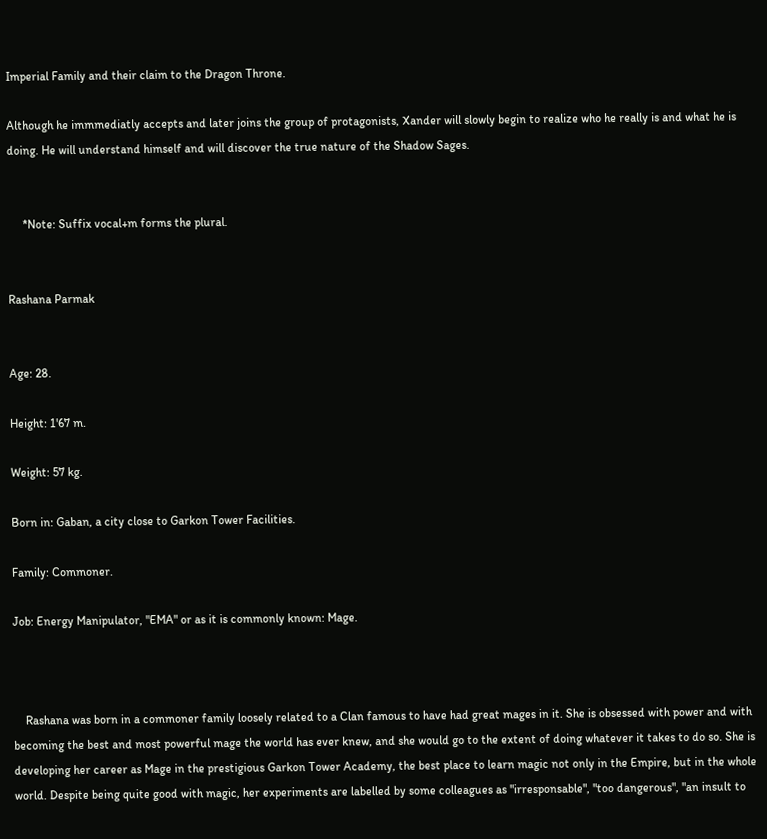Imperial Family and their claim to the Dragon Throne.

Although he immmediatly accepts and later joins the group of protagonists, Xander will slowly begin to realize who he really is and what he is doing. He will understand himself and will discover the true nature of the Shadow Sages.


     *Note: Suffix vocal+m forms the plural.


Rashana Parmak


Age: 28.

Height: 1'67 m.

Weight: 57 kg.

Born in: Gaban, a city close to Garkon Tower Facilities.

Family: Commoner.

Job: Energy Manipulator, "EMA" or as it is commonly known: Mage.



    Rashana was born in a commoner family loosely related to a Clan famous to have had great mages in it. She is obsessed with power and with becoming the best and most powerful mage the world has ever knew, and she would go to the extent of doing whatever it takes to do so. She is developing her career as Mage in the prestigious Garkon Tower Academy, the best place to learn magic not only in the Empire, but in the whole world. Despite being quite good with magic, her experiments are labelled by some colleagues as "irresponsable", "too dangerous", "an insult to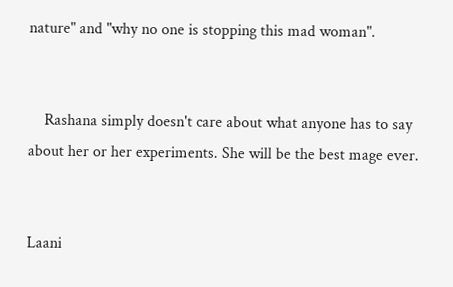nature" and "why no one is stopping this mad woman".


    Rashana simply doesn't care about what anyone has to say about her or her experiments. She will be the best mage ever.


Laani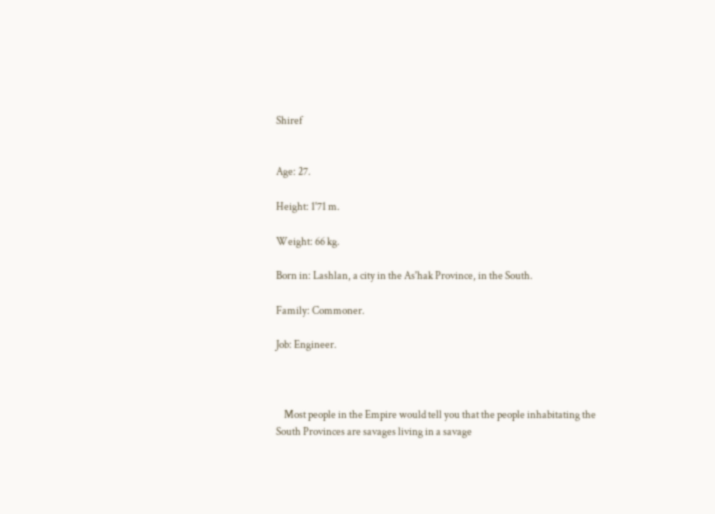Shiref


Age: 27.

Height: 1'71 m.

Weight: 66 kg.

Born in: Lashlan, a city in the As'hak Province, in the South.

Family: Commoner.

Job: Engineer.



    Most people in the Empire would tell you that the people inhabitating the South Provinces are savages living in a savage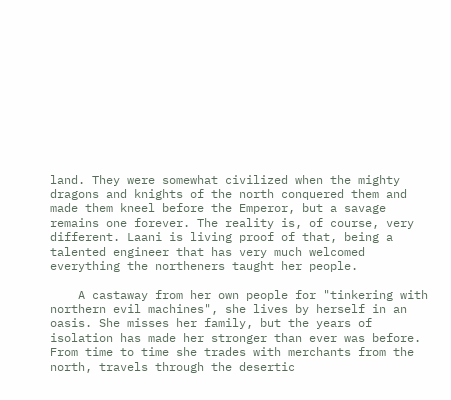land. They were somewhat civilized when the mighty dragons and knights of the north conquered them and made them kneel before the Emperor, but a savage remains one forever. The reality is, of course, very different. Laani is living proof of that, being a talented engineer that has very much welcomed everything the northeners taught her people.

    A castaway from her own people for "tinkering with northern evil machines", she lives by herself in an oasis. She misses her family, but the years of isolation has made her stronger than ever was before. From time to time she trades with merchants from the north, travels through the desertic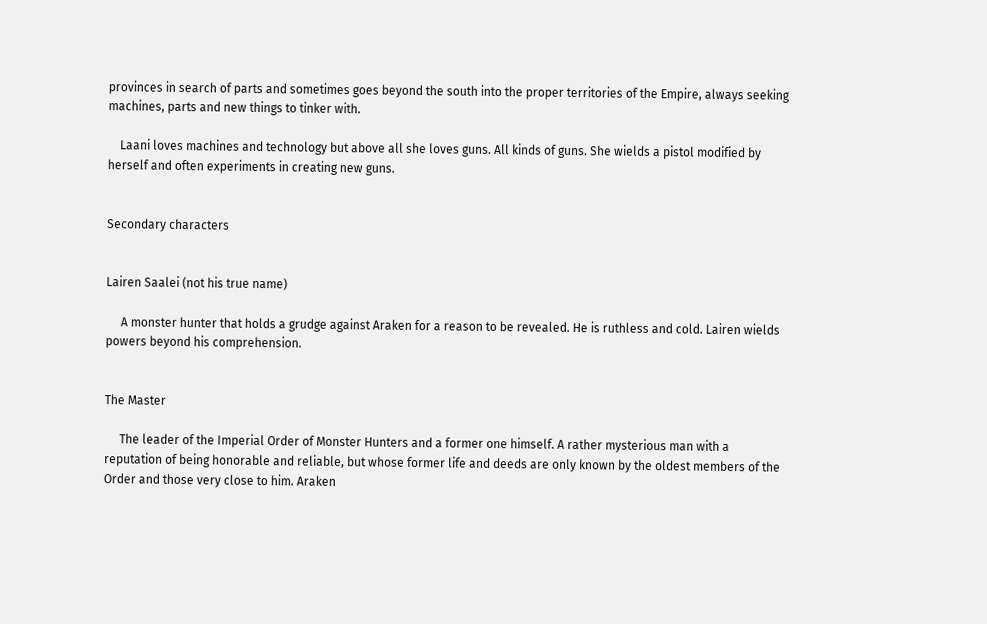provinces in search of parts and sometimes goes beyond the south into the proper territories of the Empire, always seeking machines, parts and new things to tinker with.

    Laani loves machines and technology but above all she loves guns. All kinds of guns. She wields a pistol modified by herself and often experiments in creating new guns.


Secondary characters


Lairen Saalei (not his true name)

     A monster hunter that holds a grudge against Araken for a reason to be revealed. He is ruthless and cold. Lairen wields powers beyond his comprehension.


The Master

     The leader of the Imperial Order of Monster Hunters and a former one himself. A rather mysterious man with a reputation of being honorable and reliable, but whose former life and deeds are only known by the oldest members of the Order and those very close to him. Araken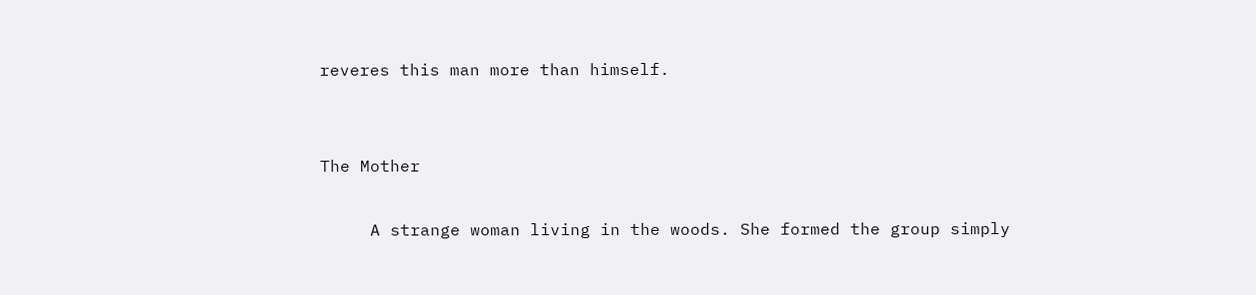reveres this man more than himself.


The Mother

     A strange woman living in the woods. She formed the group simply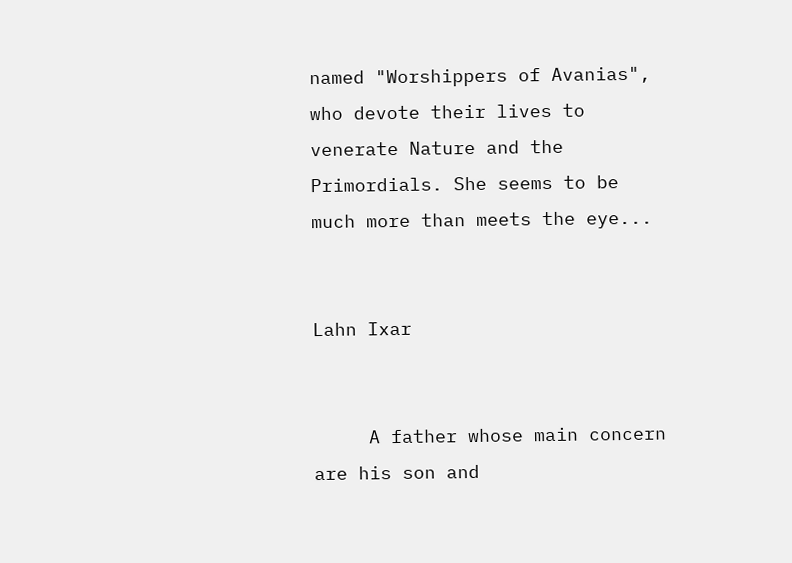named "Worshippers of Avanias", who devote their lives to venerate Nature and the Primordials. She seems to be much more than meets the eye...


Lahn Ixar


     A father whose main concern are his son and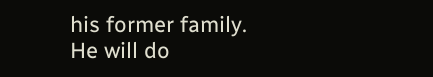his former family. He will do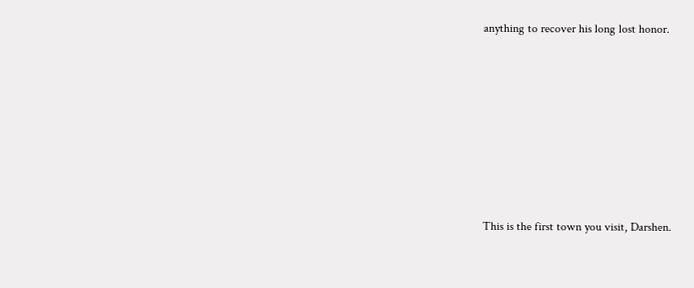anything to recover his long lost honor.







This is the first town you visit, Darshen.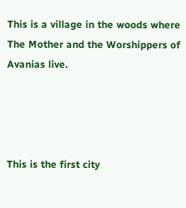This is a village in the woods where The Mother and the Worshippers of Avanias live.




This is the first city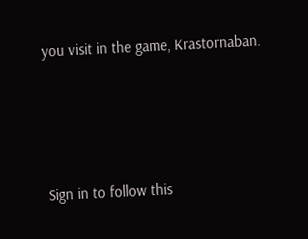you visit in the game, Krastornaban.





Sign in to follow this